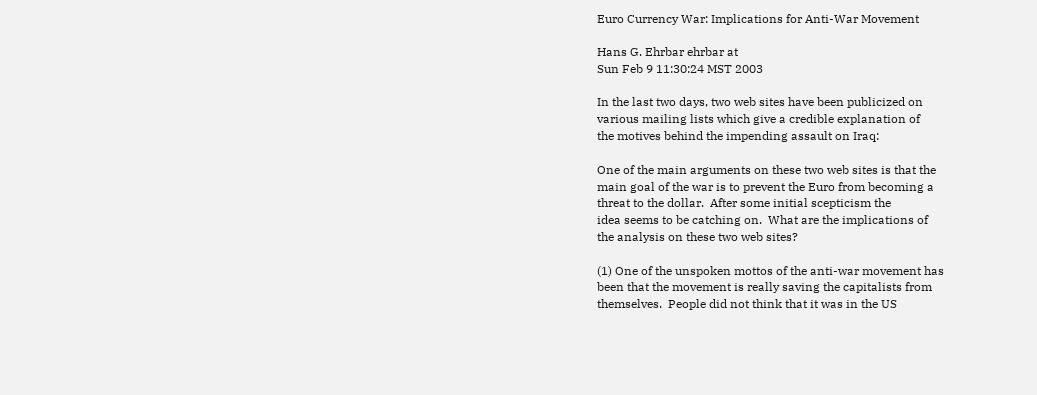Euro Currency War: Implications for Anti-War Movement

Hans G. Ehrbar ehrbar at
Sun Feb 9 11:30:24 MST 2003

In the last two days, two web sites have been publicized on
various mailing lists which give a credible explanation of
the motives behind the impending assault on Iraq:

One of the main arguments on these two web sites is that the
main goal of the war is to prevent the Euro from becoming a
threat to the dollar.  After some initial scepticism the
idea seems to be catching on.  What are the implications of
the analysis on these two web sites?

(1) One of the unspoken mottos of the anti-war movement has
been that the movement is really saving the capitalists from
themselves.  People did not think that it was in the US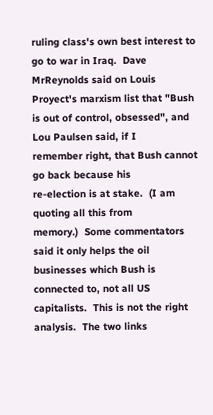ruling class's own best interest to go to war in Iraq.  Dave
MrReynolds said on Louis Proyect's marxism list that "Bush
is out of control, obsessed", and Lou Paulsen said, if I
remember right, that Bush cannot go back because his
re-election is at stake.  (I am quoting all this from
memory.)  Some commentators said it only helps the oil
businesses which Bush is connected to, not all US
capitalists.  This is not the right analysis.  The two links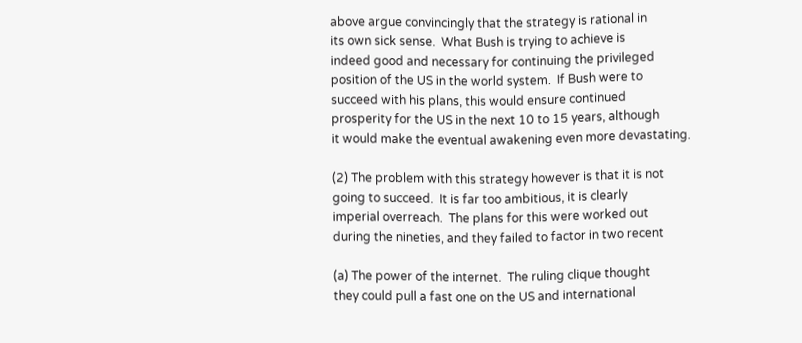above argue convincingly that the strategy is rational in
its own sick sense.  What Bush is trying to achieve is
indeed good and necessary for continuing the privileged
position of the US in the world system.  If Bush were to
succeed with his plans, this would ensure continued
prosperity for the US in the next 10 to 15 years, although
it would make the eventual awakening even more devastating.

(2) The problem with this strategy however is that it is not
going to succeed.  It is far too ambitious, it is clearly
imperial overreach.  The plans for this were worked out
during the nineties, and they failed to factor in two recent

(a) The power of the internet.  The ruling clique thought
they could pull a fast one on the US and international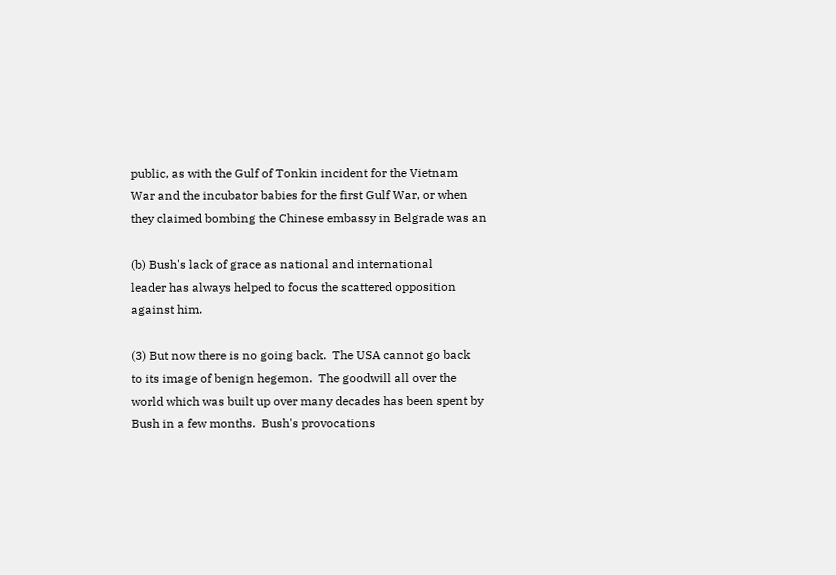public, as with the Gulf of Tonkin incident for the Vietnam
War and the incubator babies for the first Gulf War, or when
they claimed bombing the Chinese embassy in Belgrade was an

(b) Bush's lack of grace as national and international
leader has always helped to focus the scattered opposition
against him.

(3) But now there is no going back.  The USA cannot go back
to its image of benign hegemon.  The goodwill all over the
world which was built up over many decades has been spent by
Bush in a few months.  Bush's provocations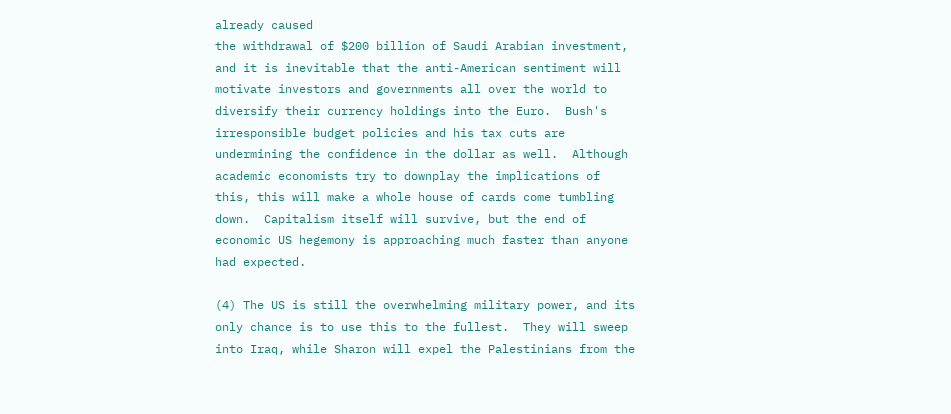already caused
the withdrawal of $200 billion of Saudi Arabian investment,
and it is inevitable that the anti-American sentiment will
motivate investors and governments all over the world to
diversify their currency holdings into the Euro.  Bush's
irresponsible budget policies and his tax cuts are
undermining the confidence in the dollar as well.  Although
academic economists try to downplay the implications of
this, this will make a whole house of cards come tumbling
down.  Capitalism itself will survive, but the end of
economic US hegemony is approaching much faster than anyone
had expected.

(4) The US is still the overwhelming military power, and its
only chance is to use this to the fullest.  They will sweep
into Iraq, while Sharon will expel the Palestinians from the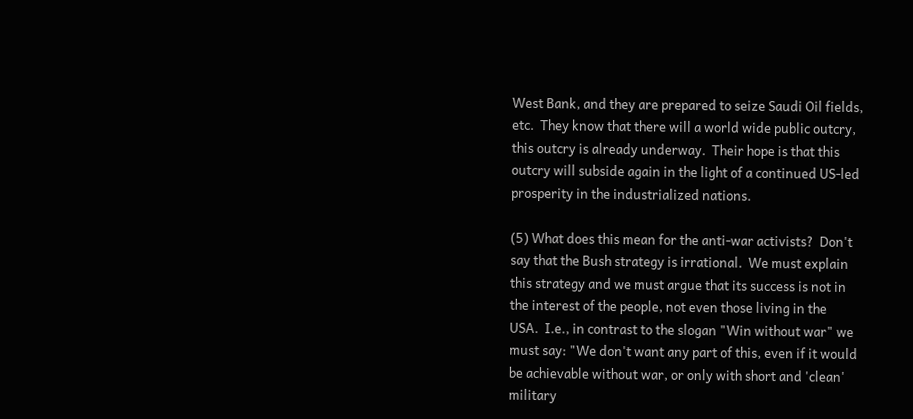West Bank, and they are prepared to seize Saudi Oil fields,
etc.  They know that there will a world wide public outcry,
this outcry is already underway.  Their hope is that this
outcry will subside again in the light of a continued US-led
prosperity in the industrialized nations.

(5) What does this mean for the anti-war activists?  Don't
say that the Bush strategy is irrational.  We must explain
this strategy and we must argue that its success is not in
the interest of the people, not even those living in the
USA.  I.e., in contrast to the slogan "Win without war" we
must say: "We don't want any part of this, even if it would
be achievable without war, or only with short and 'clean'
military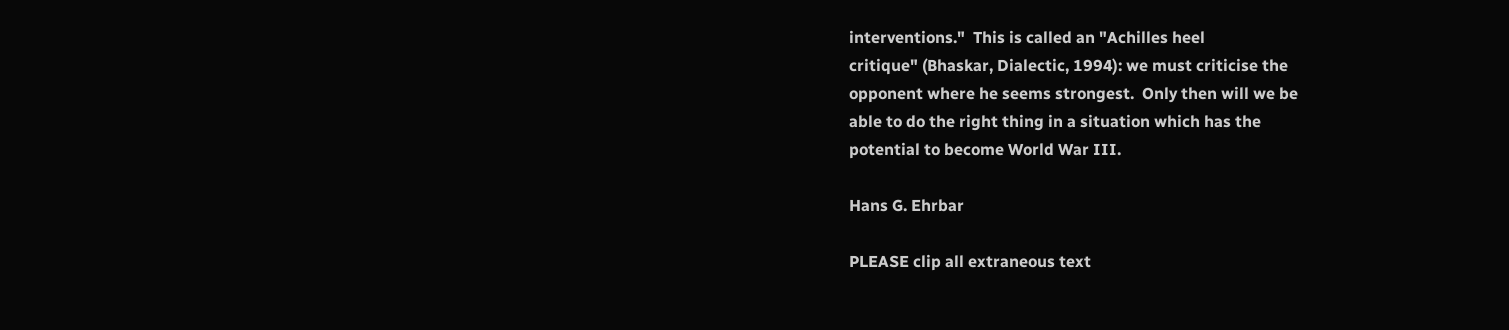interventions."  This is called an "Achilles heel
critique" (Bhaskar, Dialectic, 1994): we must criticise the
opponent where he seems strongest.  Only then will we be
able to do the right thing in a situation which has the
potential to become World War III.

Hans G. Ehrbar

PLEASE clip all extraneous text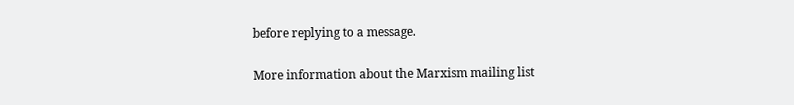before replying to a message.

More information about the Marxism mailing list